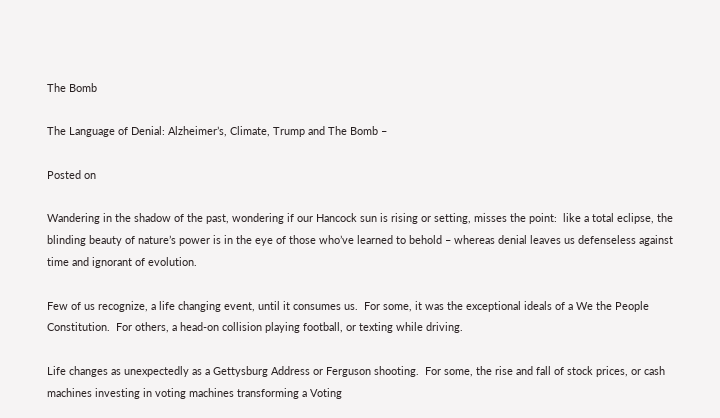The Bomb

The Language of Denial: Alzheimer’s, Climate, Trump and The Bomb –

Posted on

Wandering in the shadow of the past, wondering if our Hancock sun is rising or setting, misses the point:  like a total eclipse, the blinding beauty of nature’s power is in the eye of those who’ve learned to behold – whereas denial leaves us defenseless against time and ignorant of evolution.

Few of us recognize, a life changing event, until it consumes us.  For some, it was the exceptional ideals of a We the People Constitution.  For others, a head-on collision playing football, or texting while driving.

Life changes as unexpectedly as a Gettysburg Address or Ferguson shooting.  For some, the rise and fall of stock prices, or cash machines investing in voting machines transforming a Voting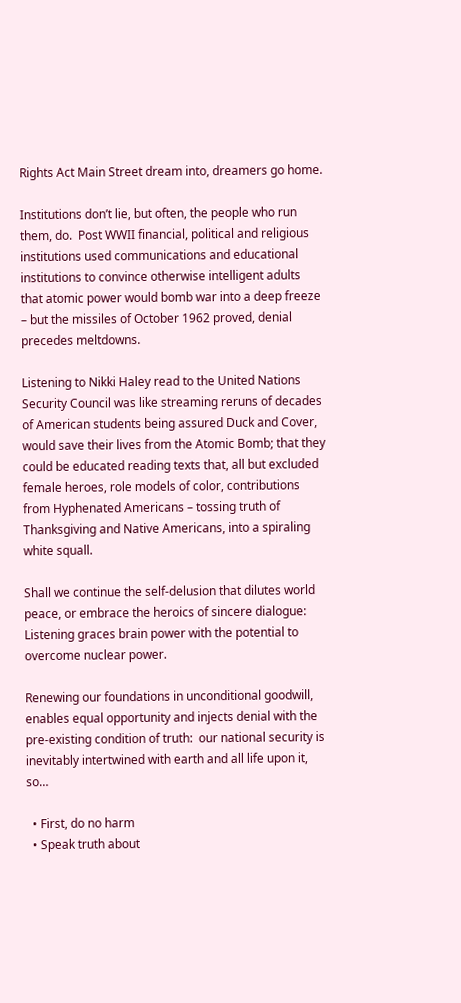Rights Act Main Street dream into, dreamers go home.

Institutions don’t lie, but often, the people who run them, do.  Post WWII financial, political and religious institutions used communications and educational institutions to convince otherwise intelligent adults that atomic power would bomb war into a deep freeze – but the missiles of October 1962 proved, denial precedes meltdowns.

Listening to Nikki Haley read to the United Nations Security Council was like streaming reruns of decades of American students being assured Duck and Cover, would save their lives from the Atomic Bomb; that they could be educated reading texts that, all but excluded female heroes, role models of color, contributions from Hyphenated Americans – tossing truth of Thanksgiving and Native Americans, into a spiraling white squall.

Shall we continue the self-delusion that dilutes world peace, or embrace the heroics of sincere dialogue:  Listening graces brain power with the potential to overcome nuclear power.

Renewing our foundations in unconditional goodwill, enables equal opportunity and injects denial with the pre-existing condition of truth:  our national security is inevitably intertwined with earth and all life upon it, so…

  • First, do no harm
  • Speak truth about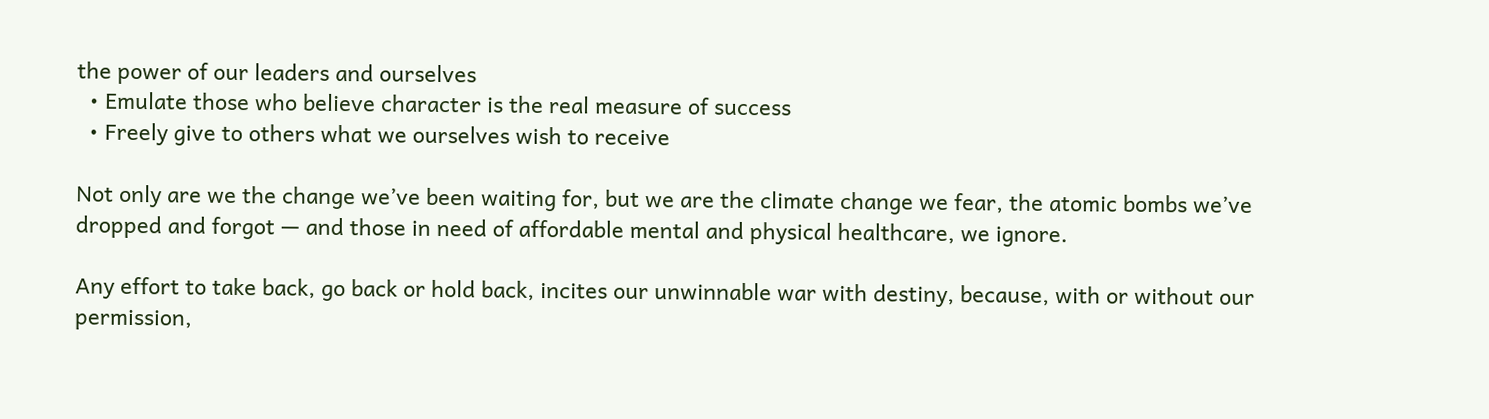the power of our leaders and ourselves
  • Emulate those who believe character is the real measure of success
  • Freely give to others what we ourselves wish to receive

Not only are we the change we’ve been waiting for, but we are the climate change we fear, the atomic bombs we’ve dropped and forgot — and those in need of affordable mental and physical healthcare, we ignore.

Any effort to take back, go back or hold back, incites our unwinnable war with destiny, because, with or without our permission,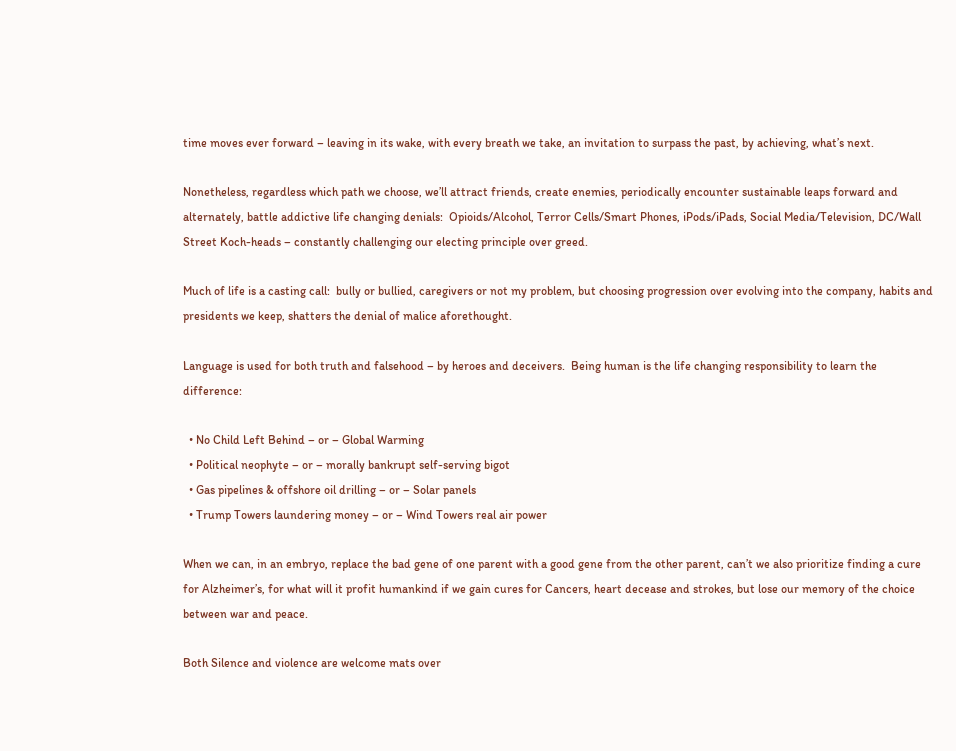time moves ever forward – leaving in its wake, with every breath we take, an invitation to surpass the past, by achieving, what’s next.

Nonetheless, regardless which path we choose, we’ll attract friends, create enemies, periodically encounter sustainable leaps forward and alternately, battle addictive life changing denials:  Opioids/Alcohol, Terror Cells/Smart Phones, iPods/iPads, Social Media/Television, DC/Wall Street Koch-heads – constantly challenging our electing principle over greed.

Much of life is a casting call:  bully or bullied, caregivers or not my problem, but choosing progression over evolving into the company, habits and presidents we keep, shatters the denial of malice aforethought.

Language is used for both truth and falsehood – by heroes and deceivers.  Being human is the life changing responsibility to learn the difference:

  • No Child Left Behind – or – Global Warming
  • Political neophyte – or – morally bankrupt self-serving bigot
  • Gas pipelines & offshore oil drilling – or – Solar panels
  • Trump Towers laundering money – or – Wind Towers real air power

When we can, in an embryo, replace the bad gene of one parent with a good gene from the other parent, can’t we also prioritize finding a cure for Alzheimer’s, for what will it profit humankind if we gain cures for Cancers, heart decease and strokes, but lose our memory of the choice between war and peace.

Both Silence and violence are welcome mats over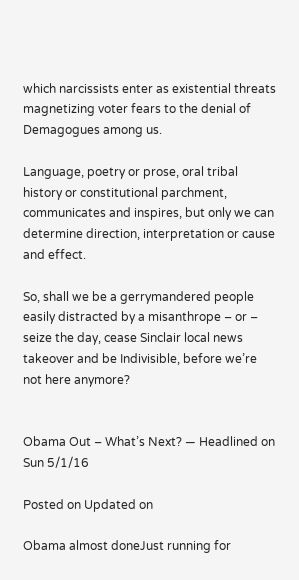which narcissists enter as existential threats magnetizing voter fears to the denial of Demagogues among us.

Language, poetry or prose, oral tribal history or constitutional parchment, communicates and inspires, but only we can determine direction, interpretation or cause and effect.

So, shall we be a gerrymandered people easily distracted by a misanthrope – or – seize the day, cease Sinclair local news takeover and be Indivisible, before we’re not here anymore?


Obama Out – What’s Next? — Headlined on Sun 5/1/16

Posted on Updated on

Obama almost doneJust running for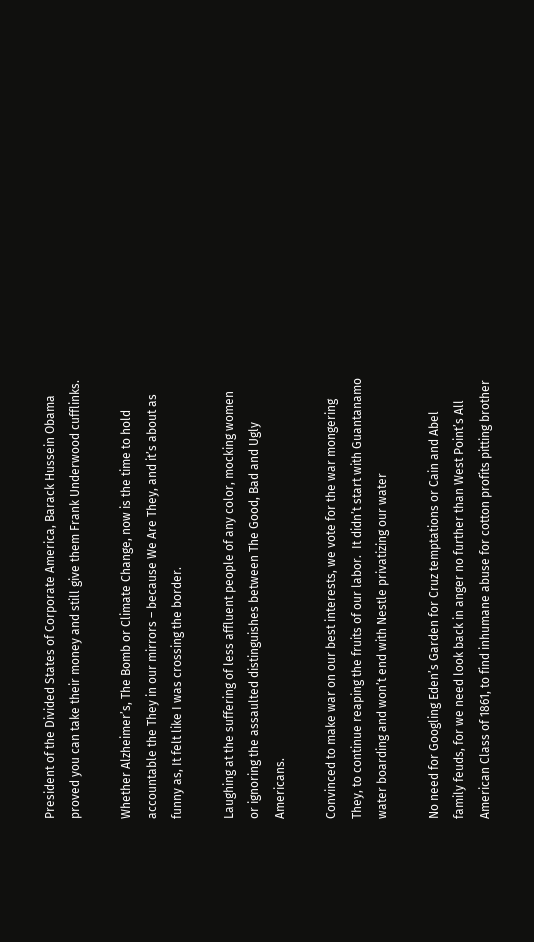President of the Divided States of Corporate America, Barack Hussein Obama proved you can take their money and still give them Frank Underwood cufflinks.

Whether Alzheimer’s, The Bomb or Climate Change, now is the time to hold accountable the They in our mirrors – because We Are They, and it’s about as funny as, It felt like I was crossing the border.

Laughing at the suffering of less affluent people of any color, mocking women or ignoring the assaulted distinguishes between The Good, Bad and Ugly Americans.

Convinced to make war on our best interests, we vote for the war mongering They, to continue reaping the fruits of our labor.  It didn’t start with Guantanamo water boarding and won’t end with Nestle privatizing our water

No need for Googling Eden’s Garden for Cruz temptations or Cain and Abel family feuds, for we need look back in anger no further than West Point’s All American Class of 1861, to find inhumane abuse for cotton profits pitting brother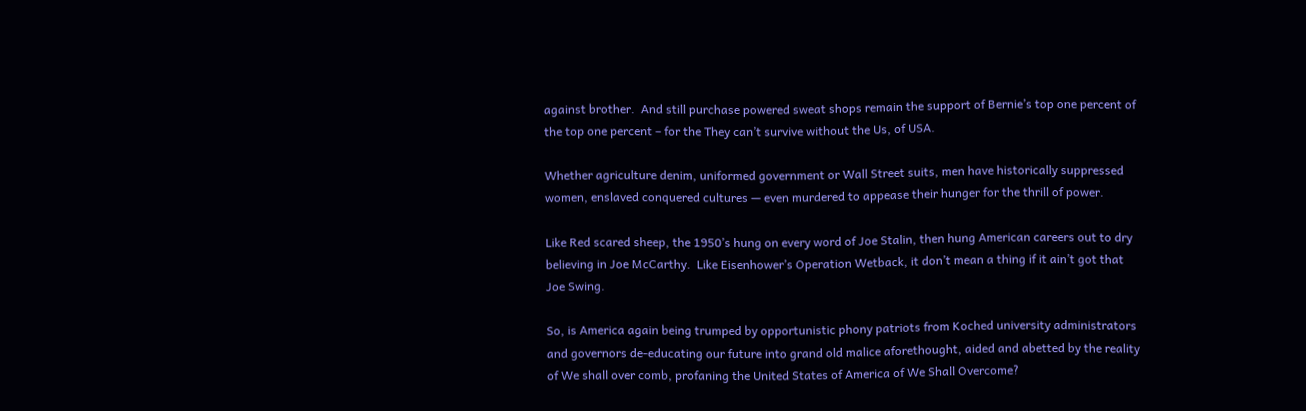against brother.  And still purchase powered sweat shops remain the support of Bernie’s top one percent of the top one percent – for the They can’t survive without the Us, of USA.

Whether agriculture denim, uniformed government or Wall Street suits, men have historically suppressed women, enslaved conquered cultures — even murdered to appease their hunger for the thrill of power.

Like Red scared sheep, the 1950’s hung on every word of Joe Stalin, then hung American careers out to dry believing in Joe McCarthy.  Like Eisenhower’s Operation Wetback, it don’t mean a thing if it ain’t got that Joe Swing.

So, is America again being trumped by opportunistic phony patriots from Koched university administrators and governors de-educating our future into grand old malice aforethought, aided and abetted by the reality of We shall over comb, profaning the United States of America of We Shall Overcome?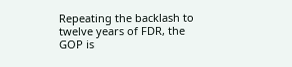Repeating the backlash to twelve years of FDR, the GOP is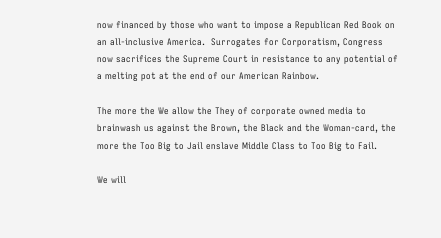now financed by those who want to impose a Republican Red Book on an all-inclusive America.  Surrogates for Corporatism, Congress now sacrifices the Supreme Court in resistance to any potential of a melting pot at the end of our American Rainbow.

The more the We allow the They of corporate owned media to brainwash us against the Brown, the Black and the Woman-card, the more the Too Big to Jail enslave Middle Class to Too Big to Fail.

We will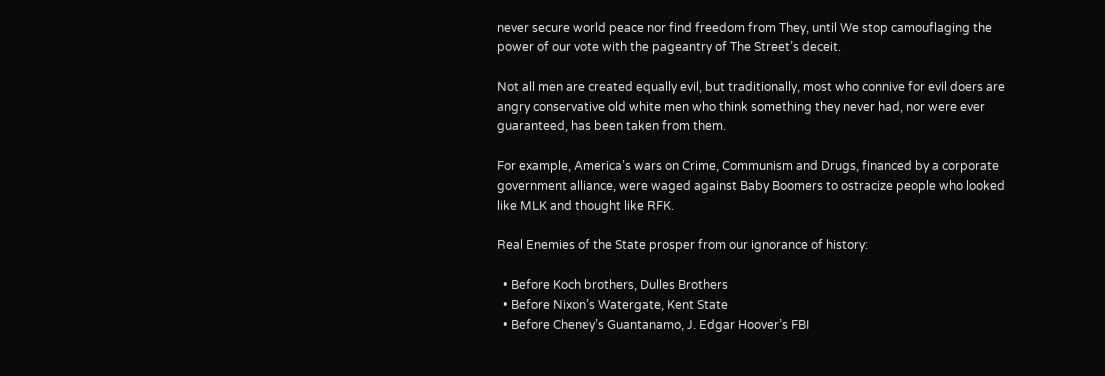never secure world peace nor find freedom from They, until We stop camouflaging the power of our vote with the pageantry of The Street’s deceit.

Not all men are created equally evil, but traditionally, most who connive for evil doers are angry conservative old white men who think something they never had, nor were ever guaranteed, has been taken from them.

For example, America’s wars on Crime, Communism and Drugs, financed by a corporate government alliance, were waged against Baby Boomers to ostracize people who looked like MLK and thought like RFK.

Real Enemies of the State prosper from our ignorance of history:

  • Before Koch brothers, Dulles Brothers
  • Before Nixon’s Watergate, Kent State
  • Before Cheney’s Guantanamo, J. Edgar Hoover’s FBI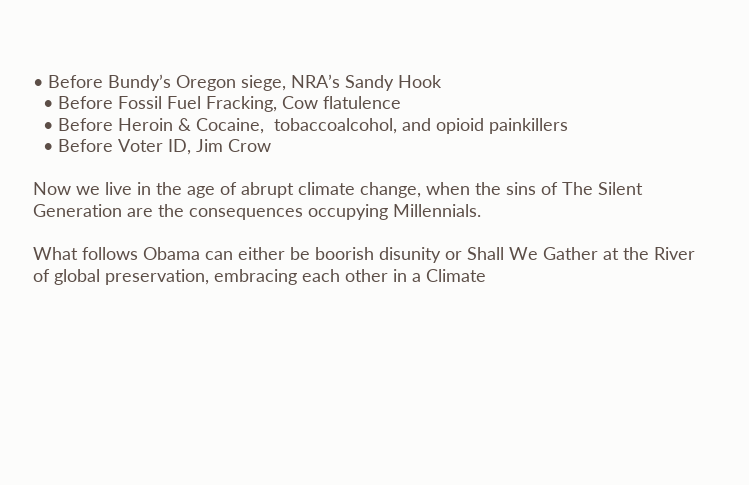• Before Bundy’s Oregon siege, NRA’s Sandy Hook
  • Before Fossil Fuel Fracking, Cow flatulence
  • Before Heroin & Cocaine,  tobaccoalcohol, and opioid painkillers
  • Before Voter ID, Jim Crow

Now we live in the age of abrupt climate change, when the sins of The Silent Generation are the consequences occupying Millennials.

What follows Obama can either be boorish disunity or Shall We Gather at the River of global preservation, embracing each other in a Climate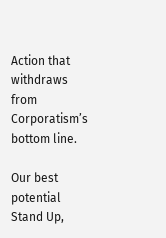Action that withdraws from Corporatism’s bottom line.

Our best potential Stand Up,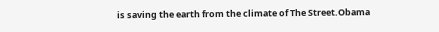is saving the earth from the climate of The Street.Obama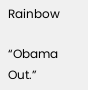Rainbow

“Obama Out.”